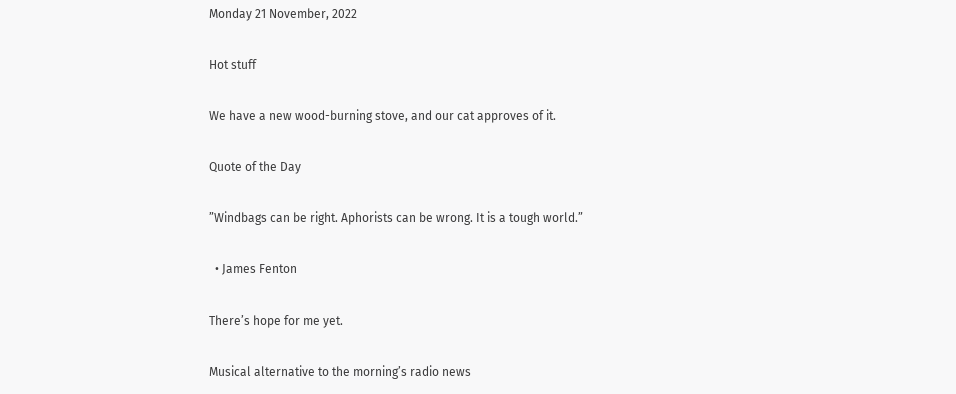Monday 21 November, 2022

Hot stuff

We have a new wood-burning stove, and our cat approves of it.

Quote of the Day

”Windbags can be right. Aphorists can be wrong. It is a tough world.”

  • James Fenton

There’s hope for me yet.

Musical alternative to the morning’s radio news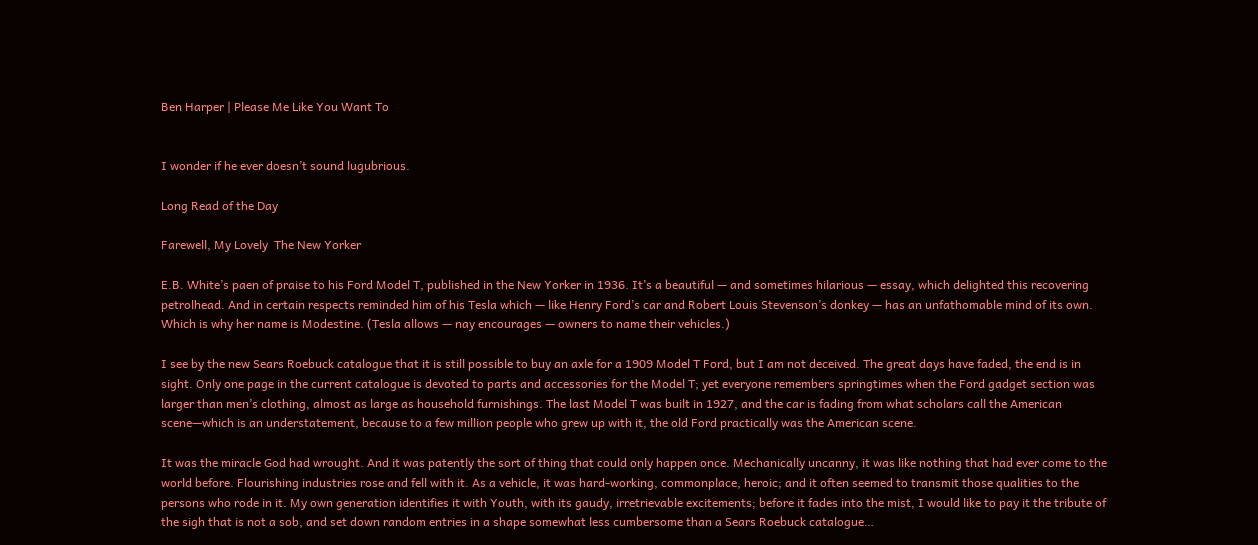Ben Harper | Please Me Like You Want To


I wonder if he ever doesn’t sound lugubrious.

Long Read of the Day

Farewell, My Lovely  The New Yorker

E.B. White’s paen of praise to his Ford Model T, published in the New Yorker in 1936. It’s a beautiful — and sometimes hilarious — essay, which delighted this recovering petrolhead. And in certain respects reminded him of his Tesla which — like Henry Ford’s car and Robert Louis Stevenson’s donkey — has an unfathomable mind of its own. Which is why her name is Modestine. (Tesla allows — nay encourages — owners to name their vehicles.)

I see by the new Sears Roebuck catalogue that it is still possible to buy an axle for a 1909 Model T Ford, but I am not deceived. The great days have faded, the end is in sight. Only one page in the current catalogue is devoted to parts and accessories for the Model T; yet everyone remembers springtimes when the Ford gadget section was larger than men’s clothing, almost as large as household furnishings. The last Model T was built in 1927, and the car is fading from what scholars call the American scene—which is an understatement, because to a few million people who grew up with it, the old Ford practically was the American scene.

It was the miracle God had wrought. And it was patently the sort of thing that could only happen once. Mechanically uncanny, it was like nothing that had ever come to the world before. Flourishing industries rose and fell with it. As a vehicle, it was hard-working, commonplace, heroic; and it often seemed to transmit those qualities to the persons who rode in it. My own generation identifies it with Youth, with its gaudy, irretrievable excitements; before it fades into the mist, I would like to pay it the tribute of the sigh that is not a sob, and set down random entries in a shape somewhat less cumbersome than a Sears Roebuck catalogue…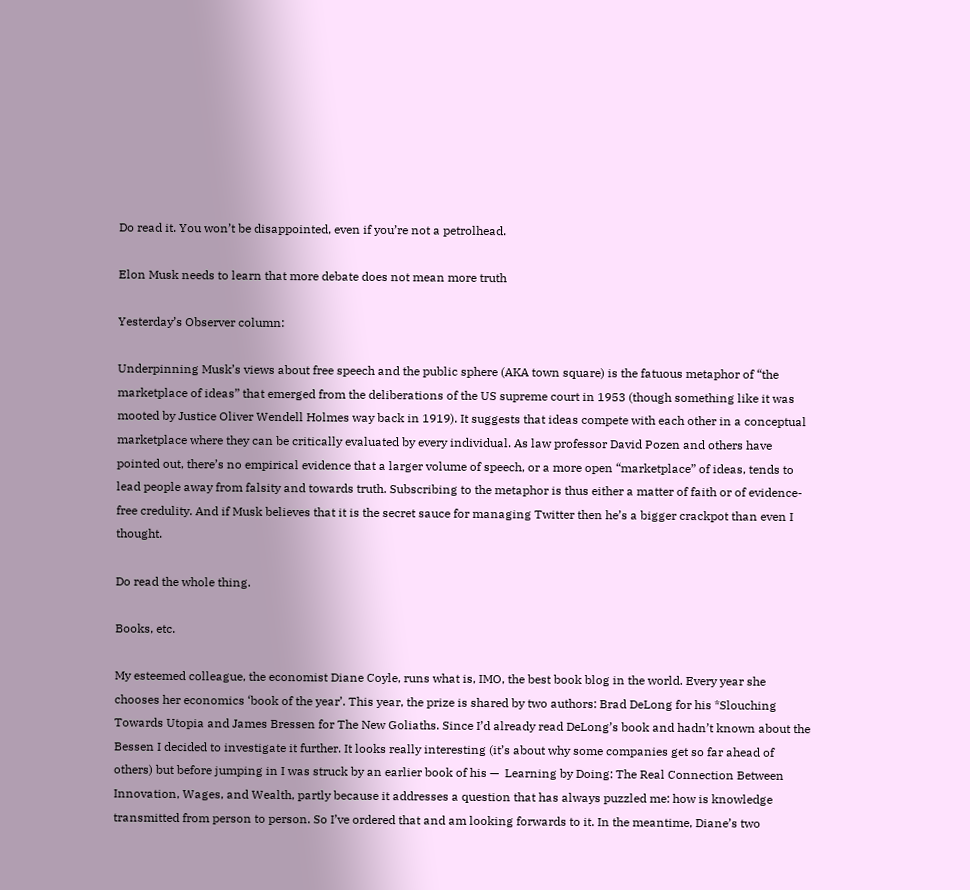Do read it. You won’t be disappointed, even if you’re not a petrolhead.

Elon Musk needs to learn that more debate does not mean more truth

Yesterday’s Observer column:

Underpinning Musk’s views about free speech and the public sphere (AKA town square) is the fatuous metaphor of “the marketplace of ideas” that emerged from the deliberations of the US supreme court in 1953 (though something like it was mooted by Justice Oliver Wendell Holmes way back in 1919). It suggests that ideas compete with each other in a conceptual marketplace where they can be critically evaluated by every individual. As law professor David Pozen and others have pointed out, there’s no empirical evidence that a larger volume of speech, or a more open “marketplace” of ideas, tends to lead people away from falsity and towards truth. Subscribing to the metaphor is thus either a matter of faith or of evidence-free credulity. And if Musk believes that it is the secret sauce for managing Twitter then he’s a bigger crackpot than even I thought.

Do read the whole thing.

Books, etc.

My esteemed colleague, the economist Diane Coyle, runs what is, IMO, the best book blog in the world. Every year she chooses her economics ‘book of the year’. This year, the prize is shared by two authors: Brad DeLong for his *Slouching Towards Utopia and James Bressen for The New Goliaths. Since I’d already read DeLong’s book and hadn’t known about the Bessen I decided to investigate it further. It looks really interesting (it’s about why some companies get so far ahead of others) but before jumping in I was struck by an earlier book of his —  Learning by Doing: The Real Connection Between Innovation, Wages, and Wealth, partly because it addresses a question that has always puzzled me: how is knowledge transmitted from person to person. So I’ve ordered that and am looking forwards to it. In the meantime, Diane’s two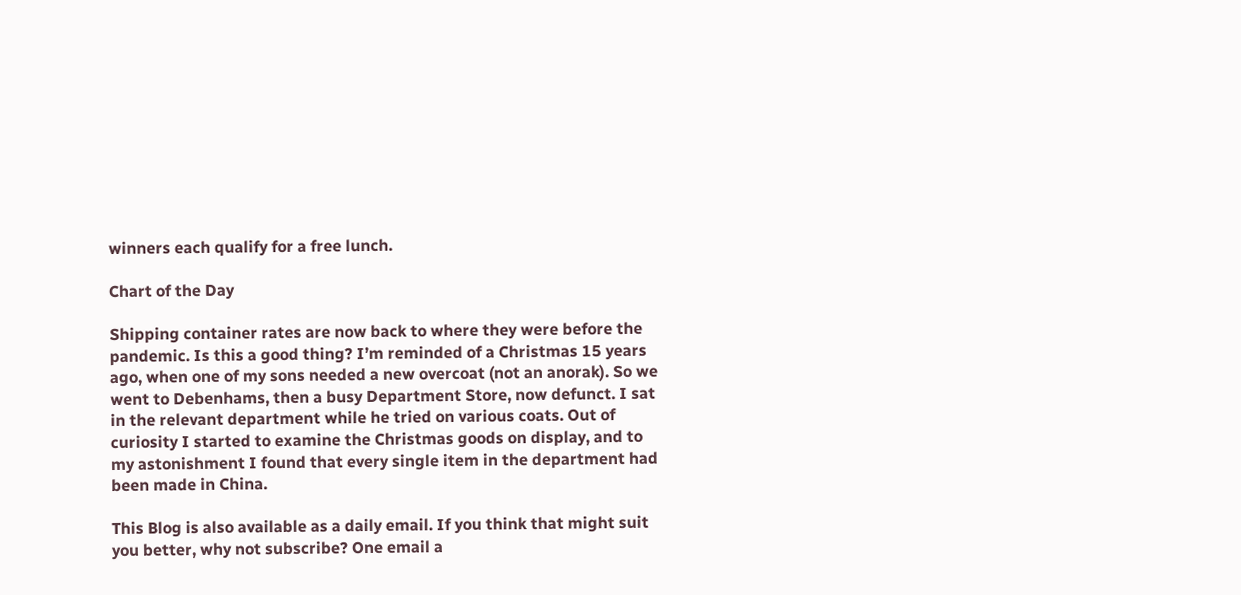winners each qualify for a free lunch.

Chart of the Day

Shipping container rates are now back to where they were before the pandemic. Is this a good thing? I’m reminded of a Christmas 15 years ago, when one of my sons needed a new overcoat (not an anorak). So we went to Debenhams, then a busy Department Store, now defunct. I sat in the relevant department while he tried on various coats. Out of curiosity I started to examine the Christmas goods on display, and to my astonishment I found that every single item in the department had been made in China.

This Blog is also available as a daily email. If you think that might suit you better, why not subscribe? One email a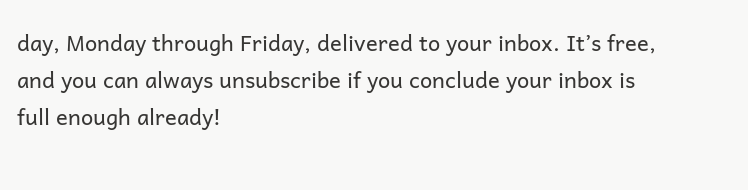day, Monday through Friday, delivered to your inbox. It’s free, and you can always unsubscribe if you conclude your inbox is full enough already!